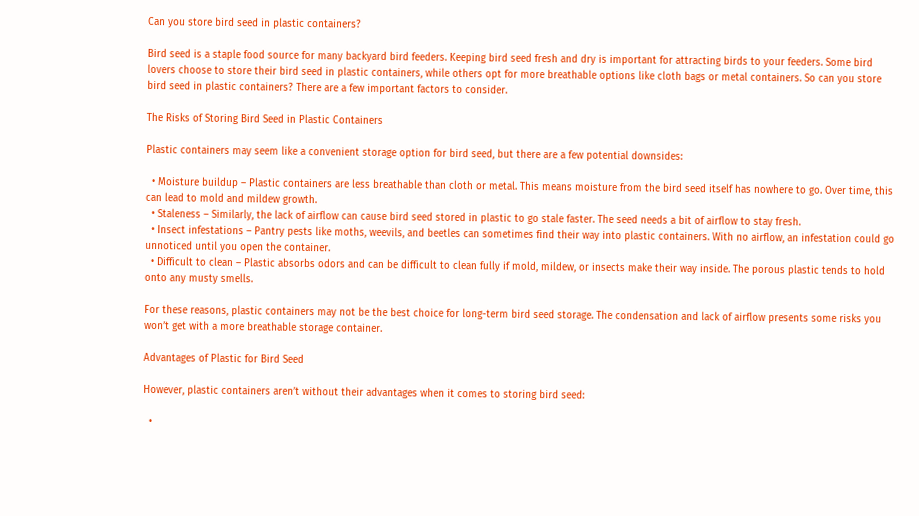Can you store bird seed in plastic containers?

Bird seed is a staple food source for many backyard bird feeders. Keeping bird seed fresh and dry is important for attracting birds to your feeders. Some bird lovers choose to store their bird seed in plastic containers, while others opt for more breathable options like cloth bags or metal containers. So can you store bird seed in plastic containers? There are a few important factors to consider.

The Risks of Storing Bird Seed in Plastic Containers

Plastic containers may seem like a convenient storage option for bird seed, but there are a few potential downsides:

  • Moisture buildup – Plastic containers are less breathable than cloth or metal. This means moisture from the bird seed itself has nowhere to go. Over time, this can lead to mold and mildew growth.
  • Staleness – Similarly, the lack of airflow can cause bird seed stored in plastic to go stale faster. The seed needs a bit of airflow to stay fresh.
  • Insect infestations – Pantry pests like moths, weevils, and beetles can sometimes find their way into plastic containers. With no airflow, an infestation could go unnoticed until you open the container.
  • Difficult to clean – Plastic absorbs odors and can be difficult to clean fully if mold, mildew, or insects make their way inside. The porous plastic tends to hold onto any musty smells.

For these reasons, plastic containers may not be the best choice for long-term bird seed storage. The condensation and lack of airflow presents some risks you won’t get with a more breathable storage container.

Advantages of Plastic for Bird Seed

However, plastic containers aren’t without their advantages when it comes to storing bird seed:

  •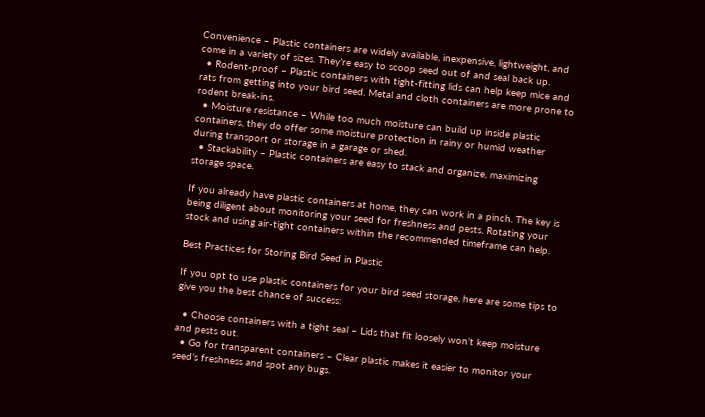Convenience – Plastic containers are widely available, inexpensive, lightweight, and come in a variety of sizes. They’re easy to scoop seed out of and seal back up.
  • Rodent-proof – Plastic containers with tight-fitting lids can help keep mice and rats from getting into your bird seed. Metal and cloth containers are more prone to rodent break-ins.
  • Moisture resistance – While too much moisture can build up inside plastic containers, they do offer some moisture protection in rainy or humid weather during transport or storage in a garage or shed.
  • Stackability – Plastic containers are easy to stack and organize, maximizing storage space.

If you already have plastic containers at home, they can work in a pinch. The key is being diligent about monitoring your seed for freshness and pests. Rotating your stock and using air-tight containers within the recommended timeframe can help.

Best Practices for Storing Bird Seed in Plastic

If you opt to use plastic containers for your bird seed storage, here are some tips to give you the best chance of success:

  • Choose containers with a tight seal – Lids that fit loosely won’t keep moisture and pests out.
  • Go for transparent containers – Clear plastic makes it easier to monitor your seed’s freshness and spot any bugs.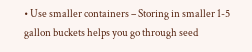• Use smaller containers – Storing in smaller 1-5 gallon buckets helps you go through seed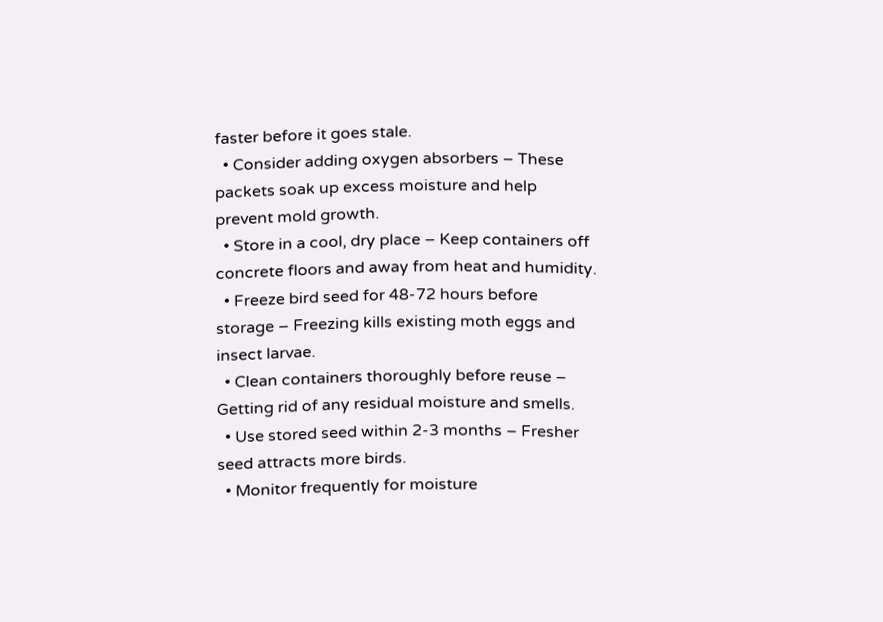faster before it goes stale.
  • Consider adding oxygen absorbers – These packets soak up excess moisture and help prevent mold growth.
  • Store in a cool, dry place – Keep containers off concrete floors and away from heat and humidity.
  • Freeze bird seed for 48-72 hours before storage – Freezing kills existing moth eggs and insect larvae.
  • Clean containers thoroughly before reuse – Getting rid of any residual moisture and smells.
  • Use stored seed within 2-3 months – Fresher seed attracts more birds.
  • Monitor frequently for moisture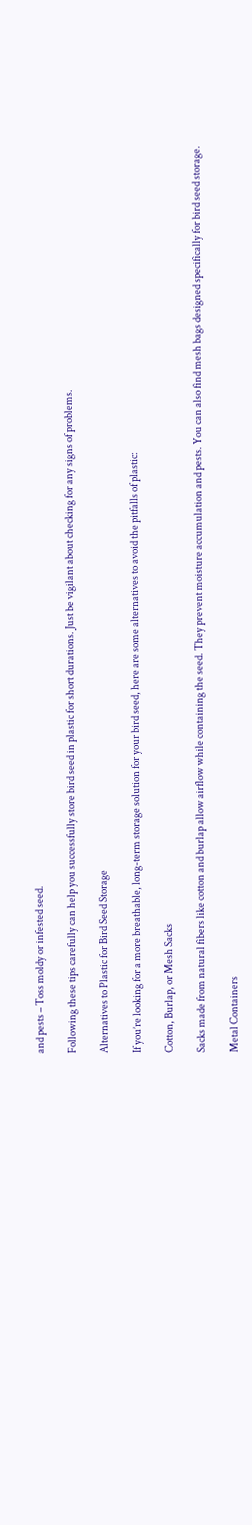and pests – Toss moldy or infested seed.

Following these tips carefully can help you successfully store bird seed in plastic for short durations. Just be vigilant about checking for any signs of problems.

Alternatives to Plastic for Bird Seed Storage

If you’re looking for a more breathable, long-term storage solution for your bird seed, here are some alternatives to avoid the pitfalls of plastic:

Cotton, Burlap, or Mesh Sacks

Sacks made from natural fibers like cotton and burlap allow airflow while containing the seed. They prevent moisture accumulation and pests. You can also find mesh bags designed specifically for bird seed storage.

Metal Containers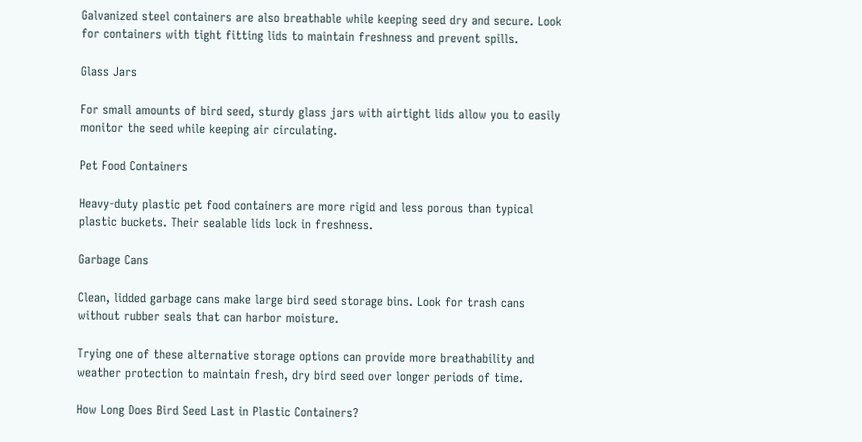Galvanized steel containers are also breathable while keeping seed dry and secure. Look for containers with tight fitting lids to maintain freshness and prevent spills.

Glass Jars

For small amounts of bird seed, sturdy glass jars with airtight lids allow you to easily monitor the seed while keeping air circulating.

Pet Food Containers

Heavy-duty plastic pet food containers are more rigid and less porous than typical plastic buckets. Their sealable lids lock in freshness.

Garbage Cans

Clean, lidded garbage cans make large bird seed storage bins. Look for trash cans without rubber seals that can harbor moisture.

Trying one of these alternative storage options can provide more breathability and weather protection to maintain fresh, dry bird seed over longer periods of time.

How Long Does Bird Seed Last in Plastic Containers?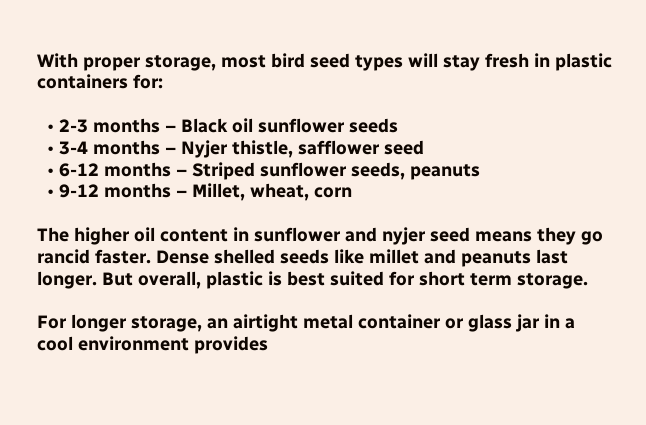With proper storage, most bird seed types will stay fresh in plastic containers for:

  • 2-3 months – Black oil sunflower seeds
  • 3-4 months – Nyjer thistle, safflower seed
  • 6-12 months – Striped sunflower seeds, peanuts
  • 9-12 months – Millet, wheat, corn

The higher oil content in sunflower and nyjer seed means they go rancid faster. Dense shelled seeds like millet and peanuts last longer. But overall, plastic is best suited for short term storage.

For longer storage, an airtight metal container or glass jar in a cool environment provides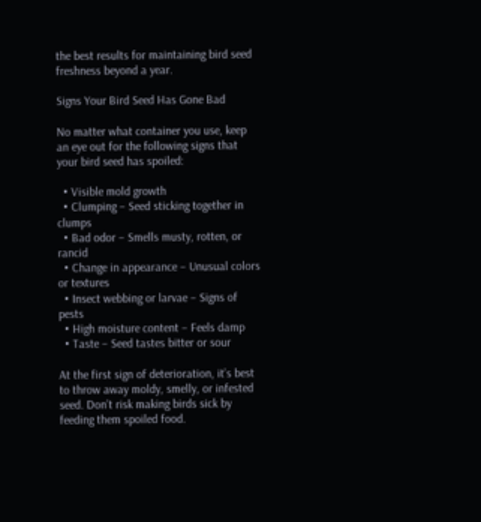the best results for maintaining bird seed freshness beyond a year.

Signs Your Bird Seed Has Gone Bad

No matter what container you use, keep an eye out for the following signs that your bird seed has spoiled:

  • Visible mold growth
  • Clumping – Seed sticking together in clumps
  • Bad odor – Smells musty, rotten, or rancid
  • Change in appearance – Unusual colors or textures
  • Insect webbing or larvae – Signs of pests
  • High moisture content – Feels damp
  • Taste – Seed tastes bitter or sour

At the first sign of deterioration, it’s best to throw away moldy, smelly, or infested seed. Don’t risk making birds sick by feeding them spoiled food.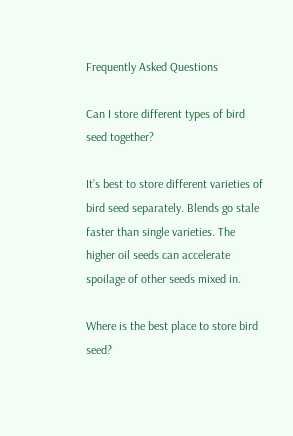Frequently Asked Questions

Can I store different types of bird seed together?

It’s best to store different varieties of bird seed separately. Blends go stale faster than single varieties. The higher oil seeds can accelerate spoilage of other seeds mixed in.

Where is the best place to store bird seed?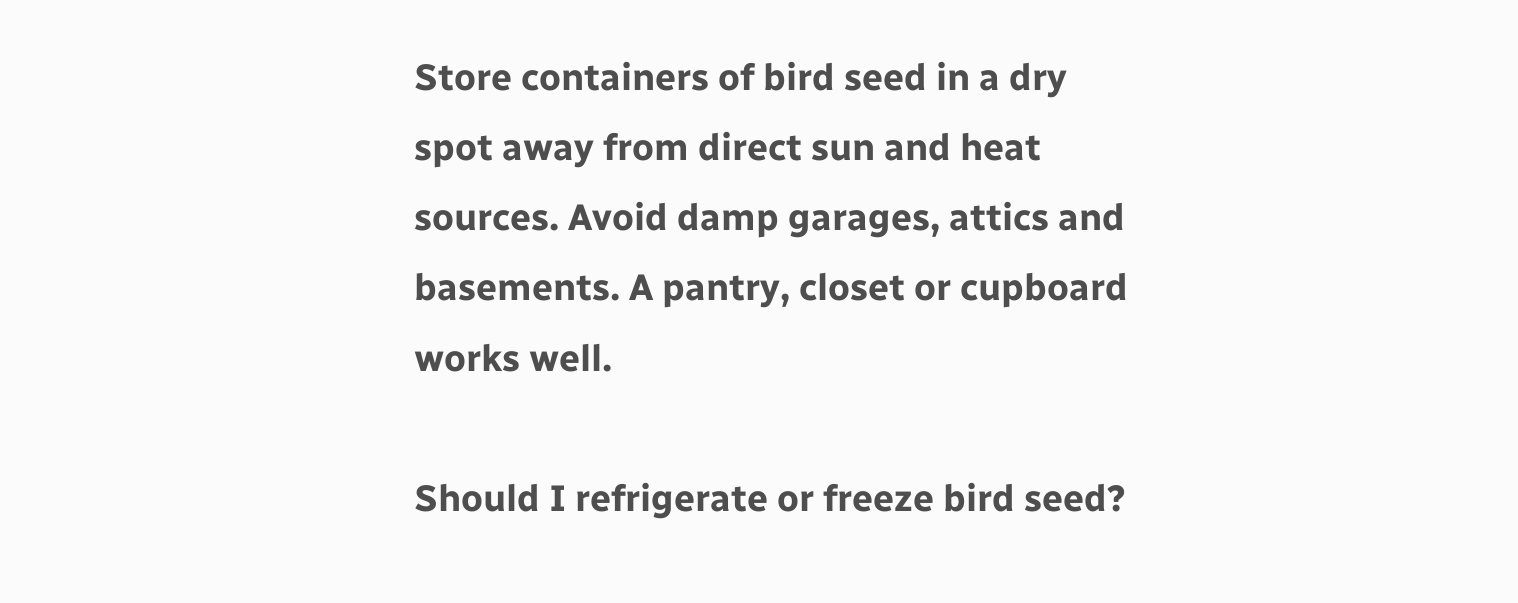Store containers of bird seed in a dry spot away from direct sun and heat sources. Avoid damp garages, attics and basements. A pantry, closet or cupboard works well.

Should I refrigerate or freeze bird seed?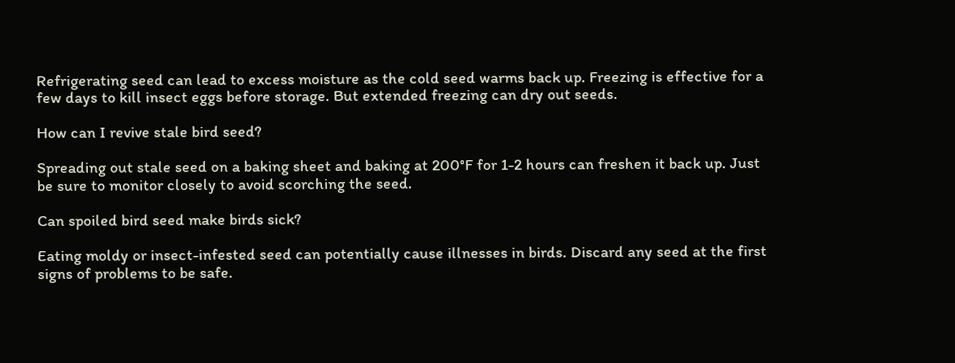Refrigerating seed can lead to excess moisture as the cold seed warms back up. Freezing is effective for a few days to kill insect eggs before storage. But extended freezing can dry out seeds.

How can I revive stale bird seed?

Spreading out stale seed on a baking sheet and baking at 200°F for 1-2 hours can freshen it back up. Just be sure to monitor closely to avoid scorching the seed.

Can spoiled bird seed make birds sick?

Eating moldy or insect-infested seed can potentially cause illnesses in birds. Discard any seed at the first signs of problems to be safe.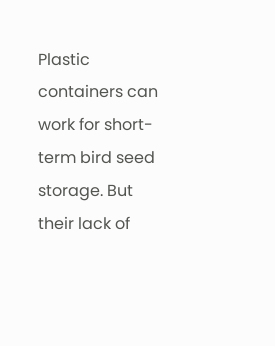Plastic containers can work for short-term bird seed storage. But their lack of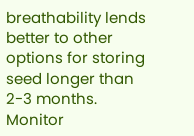breathability lends better to other options for storing seed longer than 2-3 months. Monitor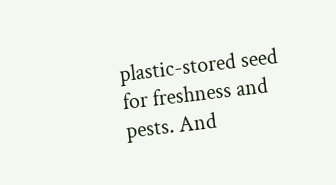plastic-stored seed for freshness and pests. And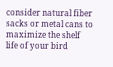consider natural fiber sacks or metal cans to maximize the shelf life of your bird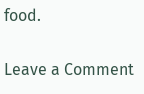food.

Leave a Comment